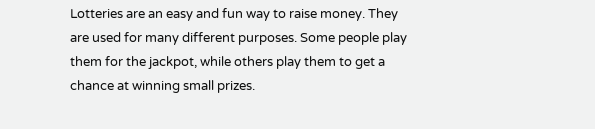Lotteries are an easy and fun way to raise money. They are used for many different purposes. Some people play them for the jackpot, while others play them to get a chance at winning small prizes.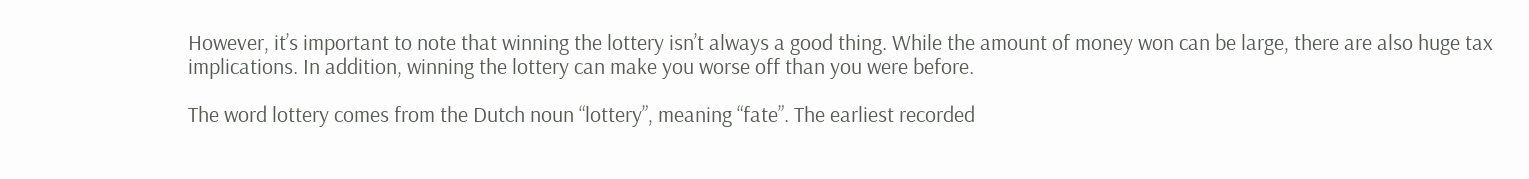However, it’s important to note that winning the lottery isn’t always a good thing. While the amount of money won can be large, there are also huge tax implications. In addition, winning the lottery can make you worse off than you were before.

The word lottery comes from the Dutch noun “lottery”, meaning “fate”. The earliest recorded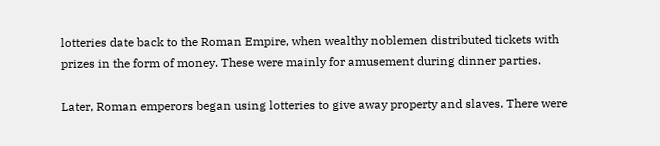lotteries date back to the Roman Empire, when wealthy noblemen distributed tickets with prizes in the form of money. These were mainly for amusement during dinner parties.

Later, Roman emperors began using lotteries to give away property and slaves. There were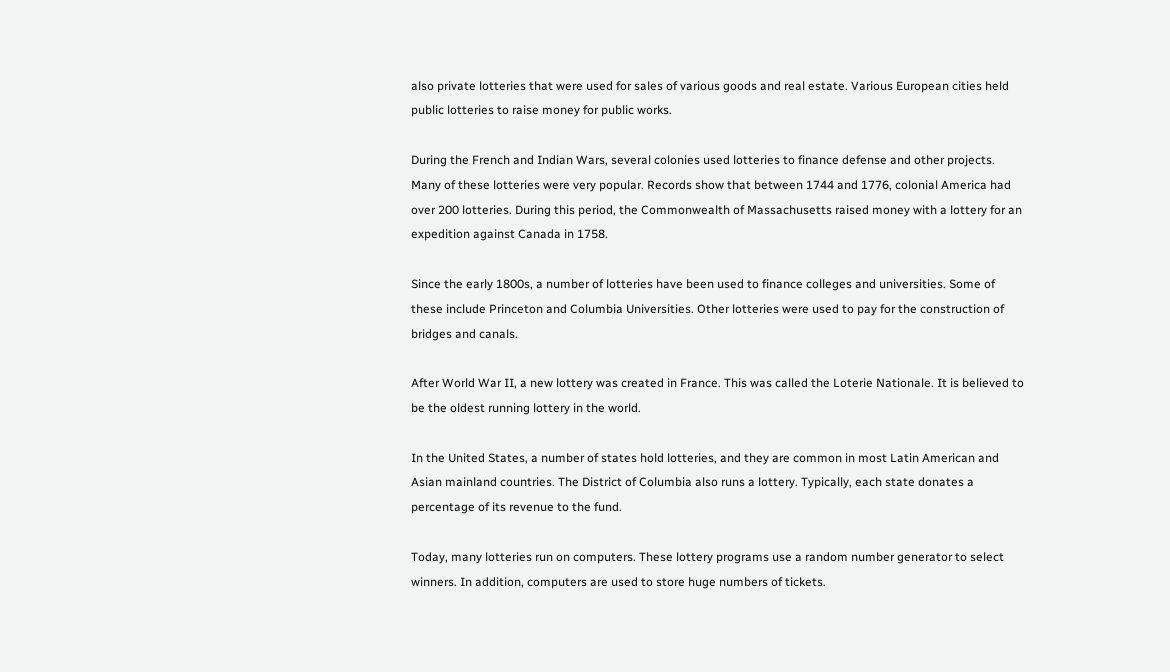also private lotteries that were used for sales of various goods and real estate. Various European cities held public lotteries to raise money for public works.

During the French and Indian Wars, several colonies used lotteries to finance defense and other projects. Many of these lotteries were very popular. Records show that between 1744 and 1776, colonial America had over 200 lotteries. During this period, the Commonwealth of Massachusetts raised money with a lottery for an expedition against Canada in 1758.

Since the early 1800s, a number of lotteries have been used to finance colleges and universities. Some of these include Princeton and Columbia Universities. Other lotteries were used to pay for the construction of bridges and canals.

After World War II, a new lottery was created in France. This was called the Loterie Nationale. It is believed to be the oldest running lottery in the world.

In the United States, a number of states hold lotteries, and they are common in most Latin American and Asian mainland countries. The District of Columbia also runs a lottery. Typically, each state donates a percentage of its revenue to the fund.

Today, many lotteries run on computers. These lottery programs use a random number generator to select winners. In addition, computers are used to store huge numbers of tickets.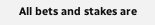All bets and stakes are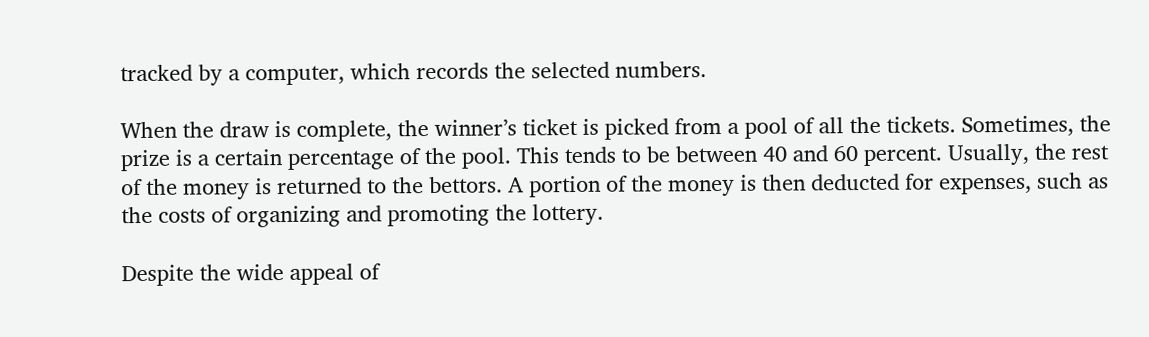tracked by a computer, which records the selected numbers.

When the draw is complete, the winner’s ticket is picked from a pool of all the tickets. Sometimes, the prize is a certain percentage of the pool. This tends to be between 40 and 60 percent. Usually, the rest of the money is returned to the bettors. A portion of the money is then deducted for expenses, such as the costs of organizing and promoting the lottery.

Despite the wide appeal of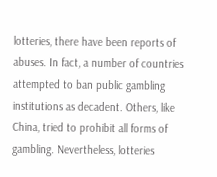lotteries, there have been reports of abuses. In fact, a number of countries attempted to ban public gambling institutions as decadent. Others, like China, tried to prohibit all forms of gambling. Nevertheless, lotteries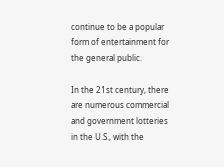continue to be a popular form of entertainment for the general public.

In the 21st century, there are numerous commercial and government lotteries in the U.S., with the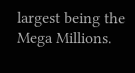largest being the Mega Millions.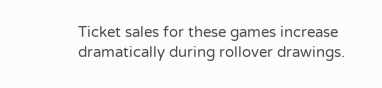Ticket sales for these games increase dramatically during rollover drawings.